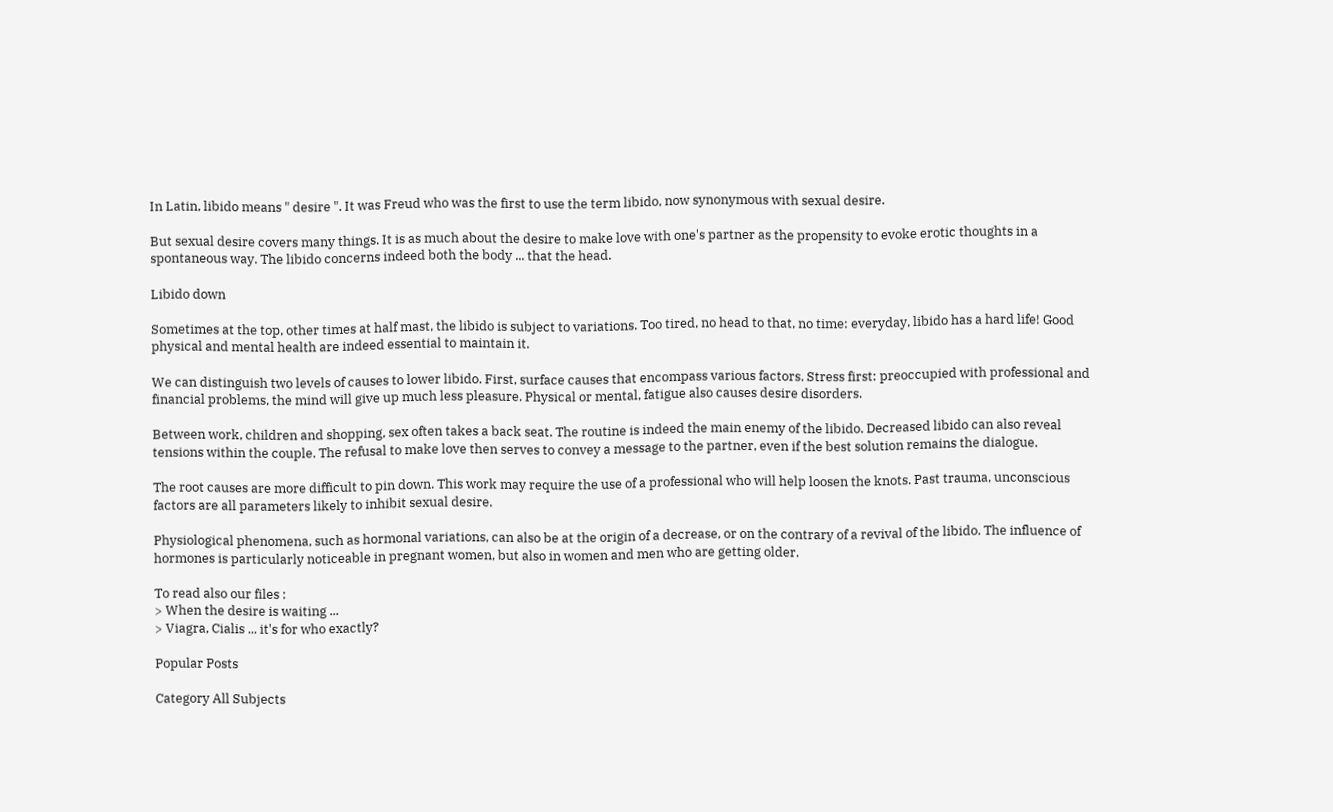In Latin, libido means " desire ". It was Freud who was the first to use the term libido, now synonymous with sexual desire.

But sexual desire covers many things. It is as much about the desire to make love with one's partner as the propensity to evoke erotic thoughts in a spontaneous way. The libido concerns indeed both the body ... that the head.

Libido down

Sometimes at the top, other times at half mast, the libido is subject to variations. Too tired, no head to that, no time: everyday, libido has a hard life! Good physical and mental health are indeed essential to maintain it.

We can distinguish two levels of causes to lower libido. First, surface causes that encompass various factors. Stress first: preoccupied with professional and financial problems, the mind will give up much less pleasure. Physical or mental, fatigue also causes desire disorders.

Between work, children and shopping, sex often takes a back seat. The routine is indeed the main enemy of the libido. Decreased libido can also reveal tensions within the couple. The refusal to make love then serves to convey a message to the partner, even if the best solution remains the dialogue.

The root causes are more difficult to pin down. This work may require the use of a professional who will help loosen the knots. Past trauma, unconscious factors are all parameters likely to inhibit sexual desire.

Physiological phenomena, such as hormonal variations, can also be at the origin of a decrease, or on the contrary of a revival of the libido. The influence of hormones is particularly noticeable in pregnant women, but also in women and men who are getting older.

To read also our files :
> When the desire is waiting ...
> Viagra, Cialis ... it's for who exactly?

Popular Posts

Category All Subjects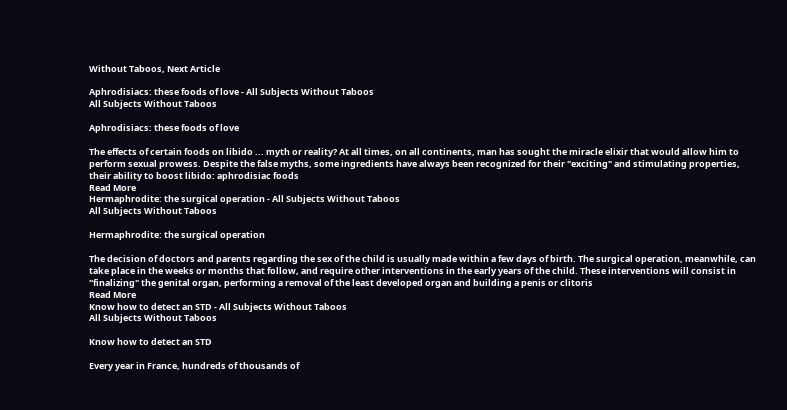Without Taboos, Next Article

Aphrodisiacs: these foods of love - All Subjects Without Taboos
All Subjects Without Taboos

Aphrodisiacs: these foods of love

The effects of certain foods on libido ... myth or reality? At all times, on all continents, man has sought the miracle elixir that would allow him to perform sexual prowess. Despite the false myths, some ingredients have always been recognized for their "exciting" and stimulating properties, their ability to boost libido: aphrodisiac foods
Read More
Hermaphrodite: the surgical operation - All Subjects Without Taboos
All Subjects Without Taboos

Hermaphrodite: the surgical operation

The decision of doctors and parents regarding the sex of the child is usually made within a few days of birth. The surgical operation, meanwhile, can take place in the weeks or months that follow, and require other interventions in the early years of the child. These interventions will consist in "finalizing" the genital organ, performing a removal of the least developed organ and building a penis or clitoris
Read More
Know how to detect an STD - All Subjects Without Taboos
All Subjects Without Taboos

Know how to detect an STD

Every year in France, hundreds of thousands of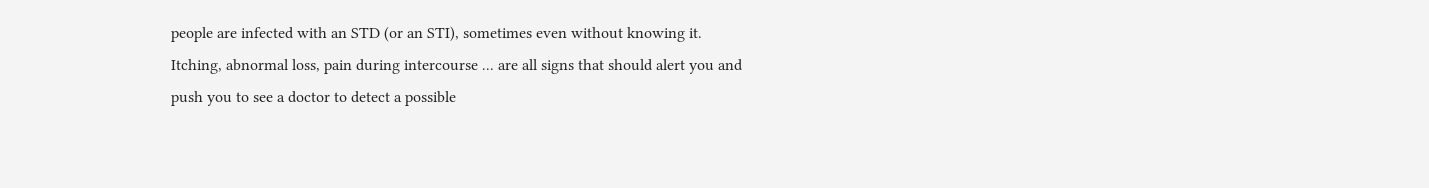people are infected with an STD (or an STI), sometimes even without knowing it. Itching, abnormal loss, pain during intercourse ... are all signs that should alert you and push you to see a doctor to detect a possible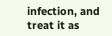infection, and treat it as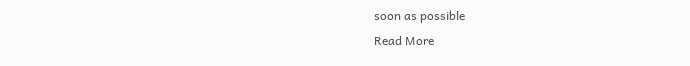soon as possible
Read More